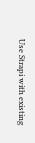Use Strapi with existing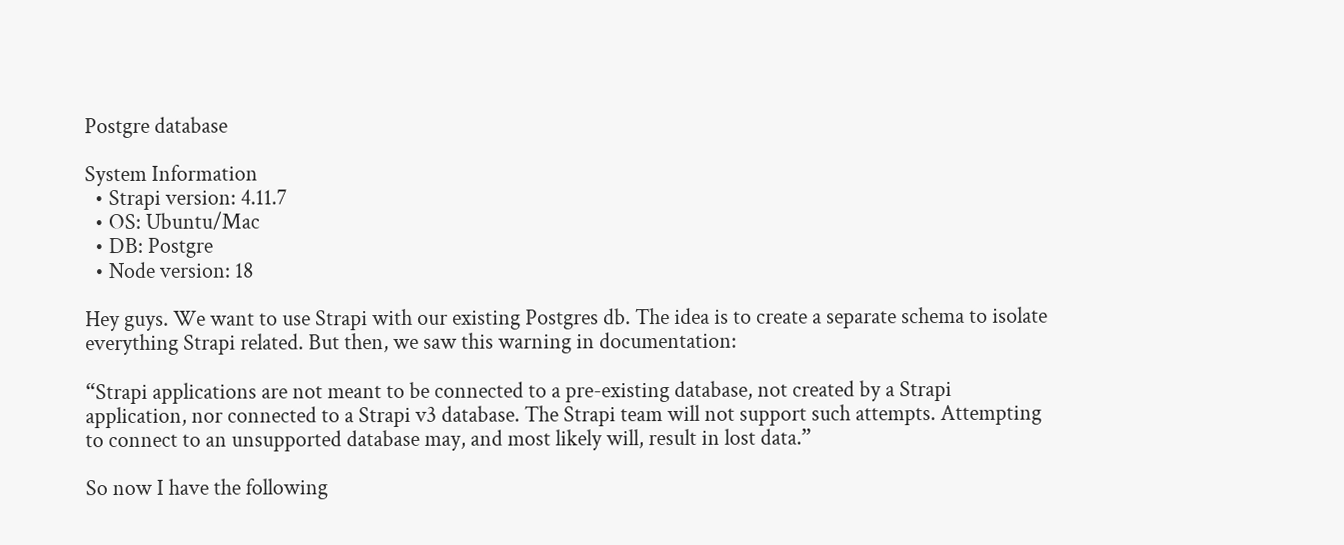Postgre database

System Information
  • Strapi version: 4.11.7
  • OS: Ubuntu/Mac
  • DB: Postgre
  • Node version: 18

Hey guys. We want to use Strapi with our existing Postgres db. The idea is to create a separate schema to isolate everything Strapi related. But then, we saw this warning in documentation:

“Strapi applications are not meant to be connected to a pre-existing database, not created by a Strapi application, nor connected to a Strapi v3 database. The Strapi team will not support such attempts. Attempting to connect to an unsupported database may, and most likely will, result in lost data.”

So now I have the following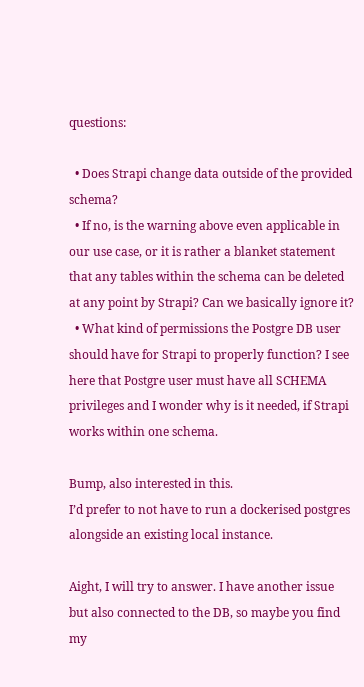questions:

  • Does Strapi change data outside of the provided schema?
  • If no, is the warning above even applicable in our use case, or it is rather a blanket statement that any tables within the schema can be deleted at any point by Strapi? Can we basically ignore it?
  • What kind of permissions the Postgre DB user should have for Strapi to properly function? I see here that Postgre user must have all SCHEMA privileges and I wonder why is it needed, if Strapi works within one schema.

Bump, also interested in this.
I’d prefer to not have to run a dockerised postgres alongside an existing local instance.

Aight, I will try to answer. I have another issue but also connected to the DB, so maybe you find my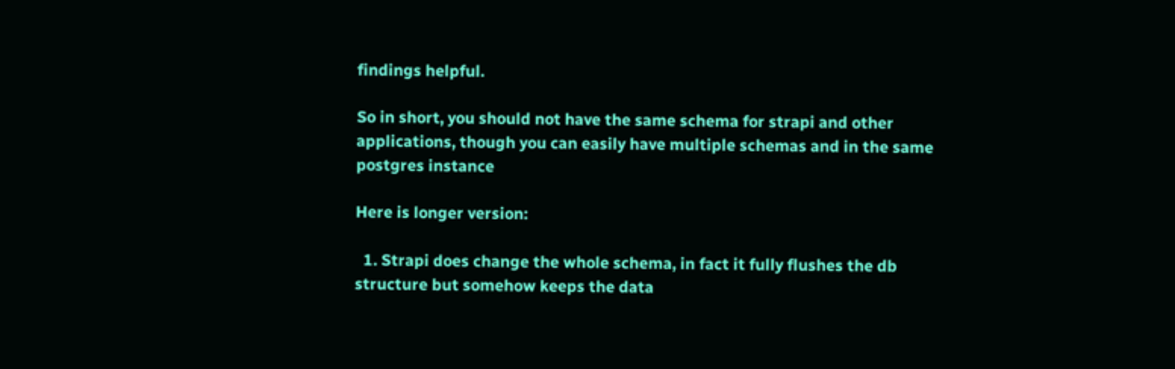findings helpful.

So in short, you should not have the same schema for strapi and other applications, though you can easily have multiple schemas and in the same postgres instance

Here is longer version:

  1. Strapi does change the whole schema, in fact it fully flushes the db structure but somehow keeps the data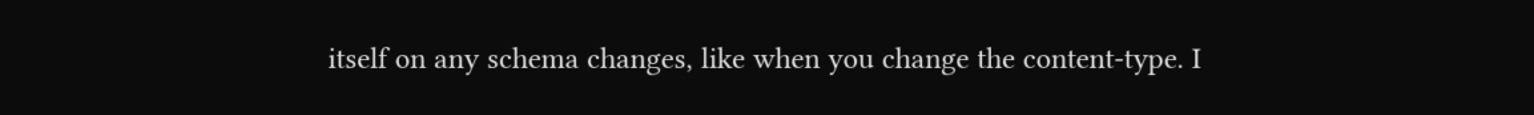itself on any schema changes, like when you change the content-type. I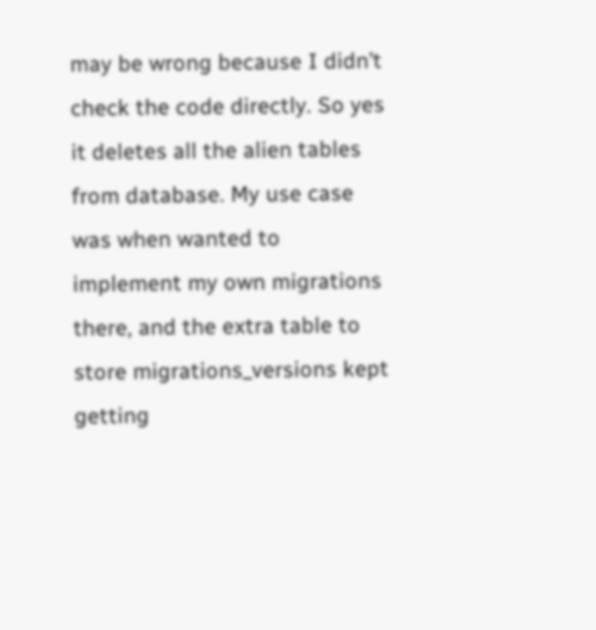may be wrong because I didn’t check the code directly. So yes it deletes all the alien tables from database. My use case was when wanted to implement my own migrations there, and the extra table to store migrations_versions kept getting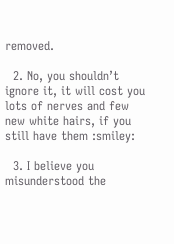removed.

  2. No, you shouldn’t ignore it, it will cost you lots of nerves and few new white hairs, if you still have them :smiley:

  3. I believe you misunderstood the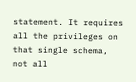statement. It requires all the privileges on that single schema, not all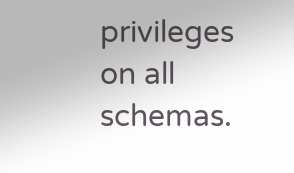privileges on all schemas.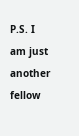P.S. I am just another fellow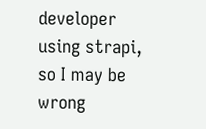developer using strapi, so I may be wrong